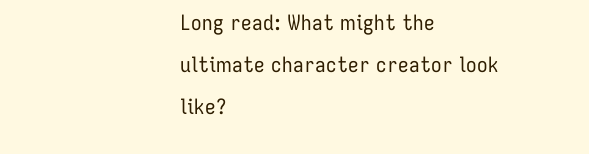Long read: What might the ultimate character creator look like?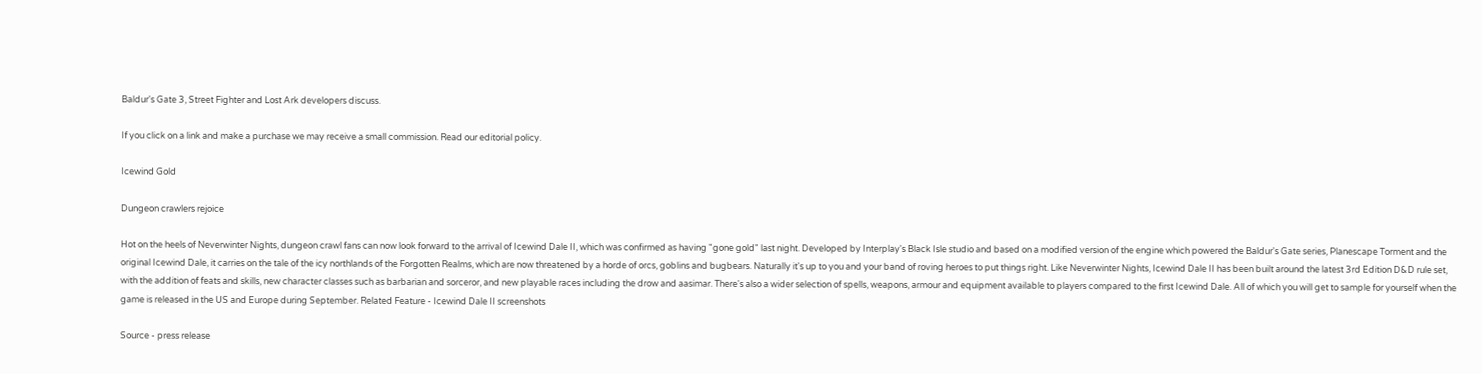Baldur's Gate 3, Street Fighter and Lost Ark developers discuss.

If you click on a link and make a purchase we may receive a small commission. Read our editorial policy.

Icewind Gold

Dungeon crawlers rejoice

Hot on the heels of Neverwinter Nights, dungeon crawl fans can now look forward to the arrival of Icewind Dale II, which was confirmed as having "gone gold" last night. Developed by Interplay's Black Isle studio and based on a modified version of the engine which powered the Baldur's Gate series, Planescape Torment and the original Icewind Dale, it carries on the tale of the icy northlands of the Forgotten Realms, which are now threatened by a horde of orcs, goblins and bugbears. Naturally it's up to you and your band of roving heroes to put things right. Like Neverwinter Nights, Icewind Dale II has been built around the latest 3rd Edition D&D rule set, with the addition of feats and skills, new character classes such as barbarian and sorceror, and new playable races including the drow and aasimar. There's also a wider selection of spells, weapons, armour and equipment available to players compared to the first Icewind Dale. All of which you will get to sample for yourself when the game is released in the US and Europe during September. Related Feature - Icewind Dale II screenshots

Source - press release